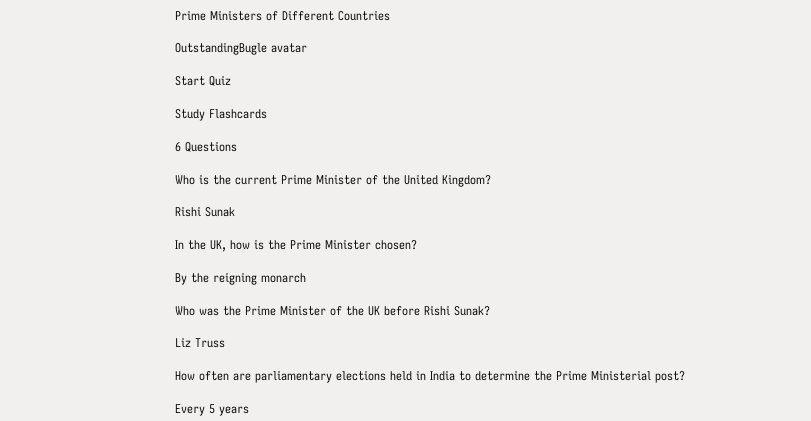Prime Ministers of Different Countries

OutstandingBugle avatar

Start Quiz

Study Flashcards

6 Questions

Who is the current Prime Minister of the United Kingdom?

Rishi Sunak

In the UK, how is the Prime Minister chosen?

By the reigning monarch

Who was the Prime Minister of the UK before Rishi Sunak?

Liz Truss

How often are parliamentary elections held in India to determine the Prime Ministerial post?

Every 5 years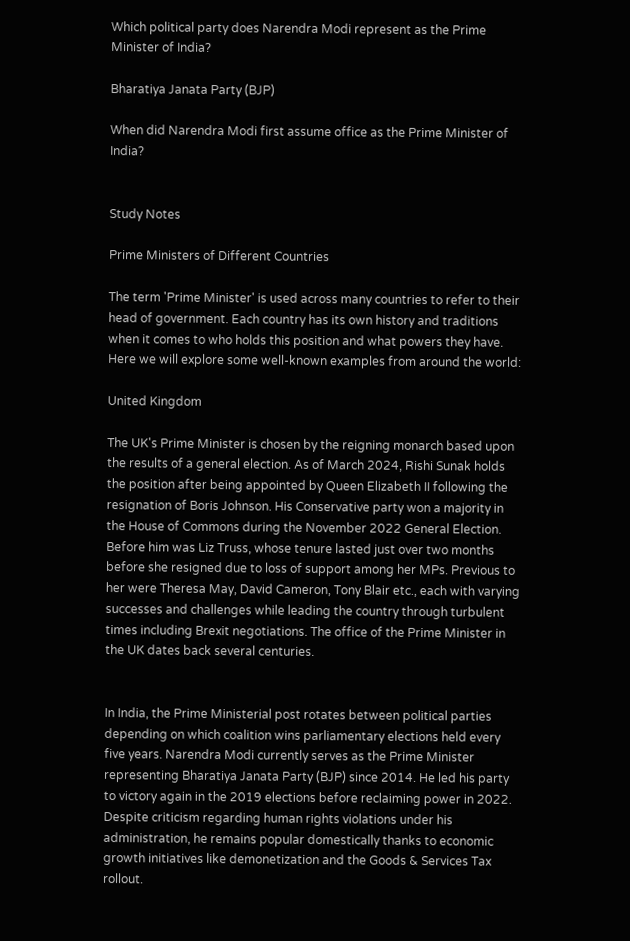Which political party does Narendra Modi represent as the Prime Minister of India?

Bharatiya Janata Party (BJP)

When did Narendra Modi first assume office as the Prime Minister of India?


Study Notes

Prime Ministers of Different Countries

The term 'Prime Minister' is used across many countries to refer to their head of government. Each country has its own history and traditions when it comes to who holds this position and what powers they have. Here we will explore some well-known examples from around the world:

United Kingdom

The UK's Prime Minister is chosen by the reigning monarch based upon the results of a general election. As of March 2024, Rishi Sunak holds the position after being appointed by Queen Elizabeth II following the resignation of Boris Johnson. His Conservative party won a majority in the House of Commons during the November 2022 General Election. Before him was Liz Truss, whose tenure lasted just over two months before she resigned due to loss of support among her MPs. Previous to her were Theresa May, David Cameron, Tony Blair etc., each with varying successes and challenges while leading the country through turbulent times including Brexit negotiations. The office of the Prime Minister in the UK dates back several centuries.


In India, the Prime Ministerial post rotates between political parties depending on which coalition wins parliamentary elections held every five years. Narendra Modi currently serves as the Prime Minister representing Bharatiya Janata Party (BJP) since 2014. He led his party to victory again in the 2019 elections before reclaiming power in 2022. Despite criticism regarding human rights violations under his administration, he remains popular domestically thanks to economic growth initiatives like demonetization and the Goods & Services Tax rollout.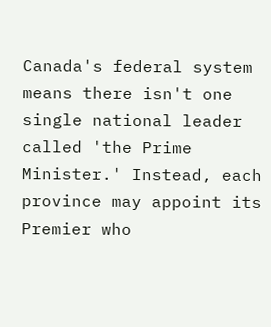Canada's federal system means there isn't one single national leader called 'the Prime Minister.' Instead, each province may appoint its Premier who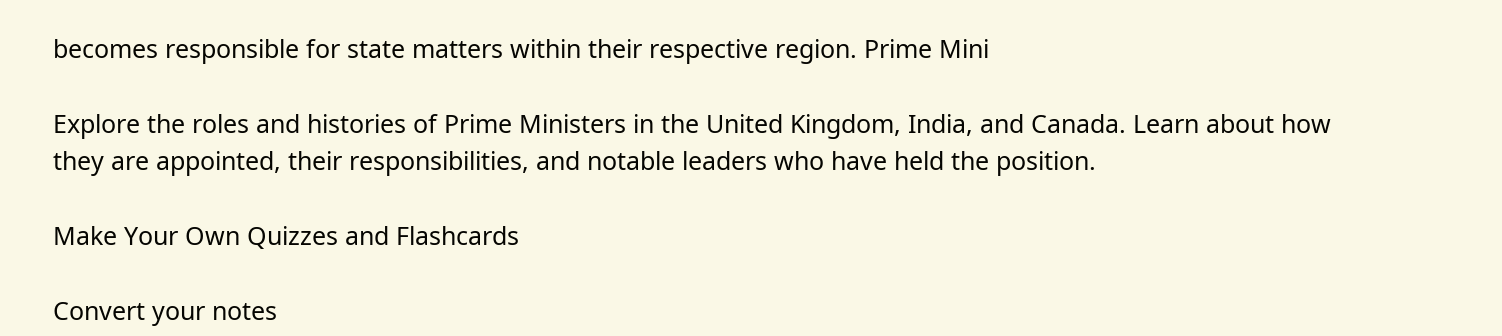becomes responsible for state matters within their respective region. Prime Mini

Explore the roles and histories of Prime Ministers in the United Kingdom, India, and Canada. Learn about how they are appointed, their responsibilities, and notable leaders who have held the position.

Make Your Own Quizzes and Flashcards

Convert your notes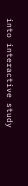into interactive study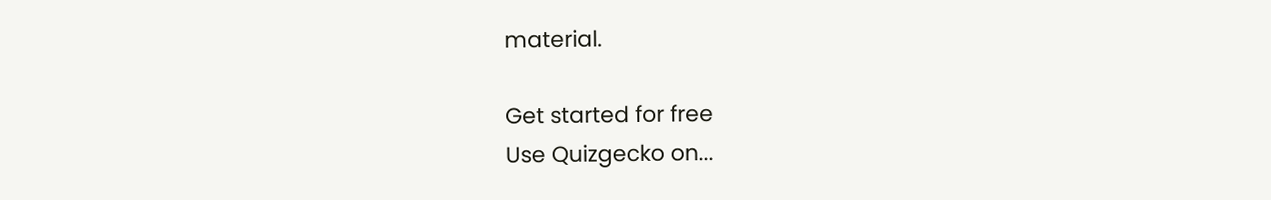material.

Get started for free
Use Quizgecko on...